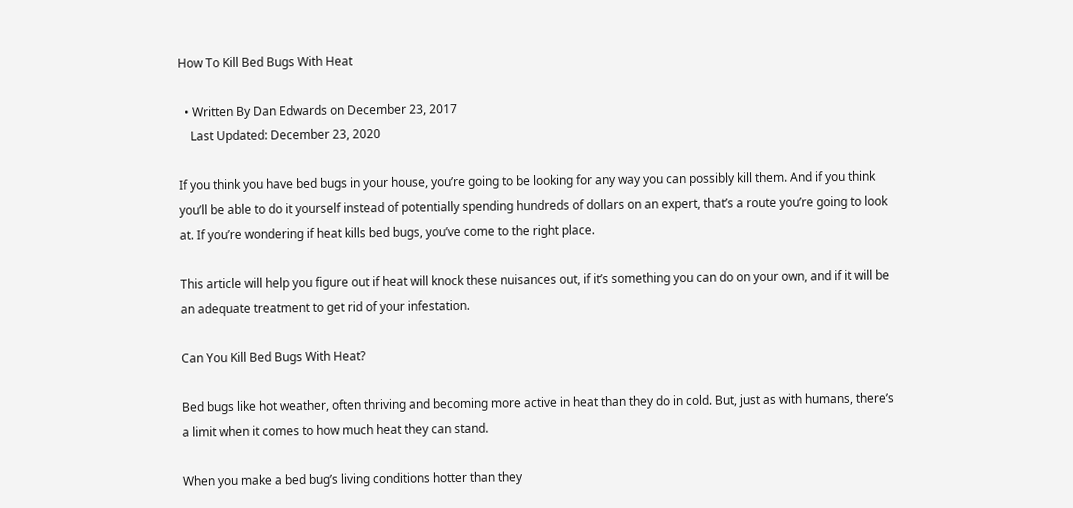How To Kill Bed Bugs With Heat

  • Written By Dan Edwards on December 23, 2017
    Last Updated: December 23, 2020

If you think you have bed bugs in your house, you’re going to be looking for any way you can possibly kill them. And if you think you’ll be able to do it yourself instead of potentially spending hundreds of dollars on an expert, that’s a route you’re going to look at. If you’re wondering if heat kills bed bugs, you’ve come to the right place.

This article will help you figure out if heat will knock these nuisances out, if it’s something you can do on your own, and if it will be an adequate treatment to get rid of your infestation.

Can You Kill Bed Bugs With Heat?

Bed bugs like hot weather, often thriving and becoming more active in heat than they do in cold. But, just as with humans, there’s a limit when it comes to how much heat they can stand.

When you make a bed bug’s living conditions hotter than they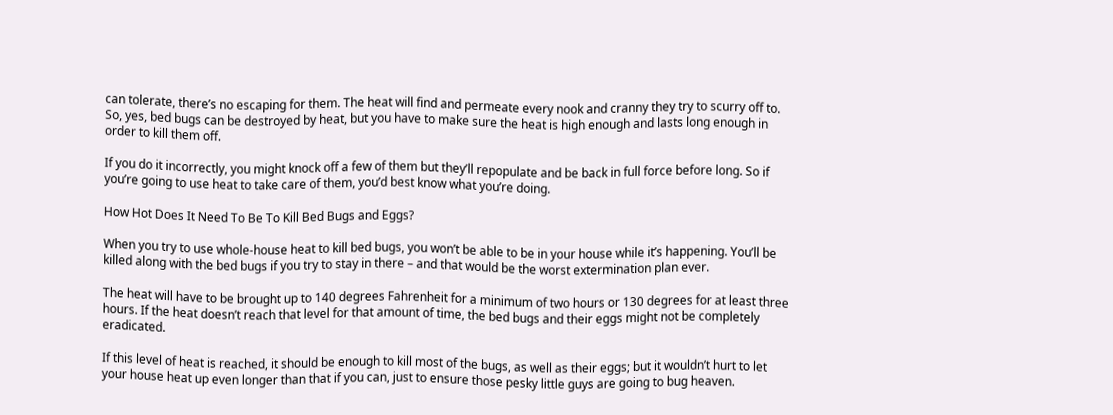can tolerate, there’s no escaping for them. The heat will find and permeate every nook and cranny they try to scurry off to. So, yes, bed bugs can be destroyed by heat, but you have to make sure the heat is high enough and lasts long enough in order to kill them off.

If you do it incorrectly, you might knock off a few of them but they’ll repopulate and be back in full force before long. So if you’re going to use heat to take care of them, you’d best know what you’re doing.

How Hot Does It Need To Be To Kill Bed Bugs and Eggs?

When you try to use whole-house heat to kill bed bugs, you won’t be able to be in your house while it’s happening. You’ll be killed along with the bed bugs if you try to stay in there – and that would be the worst extermination plan ever.

The heat will have to be brought up to 140 degrees Fahrenheit for a minimum of two hours or 130 degrees for at least three hours. If the heat doesn’t reach that level for that amount of time, the bed bugs and their eggs might not be completely eradicated.

If this level of heat is reached, it should be enough to kill most of the bugs, as well as their eggs; but it wouldn’t hurt to let your house heat up even longer than that if you can, just to ensure those pesky little guys are going to bug heaven.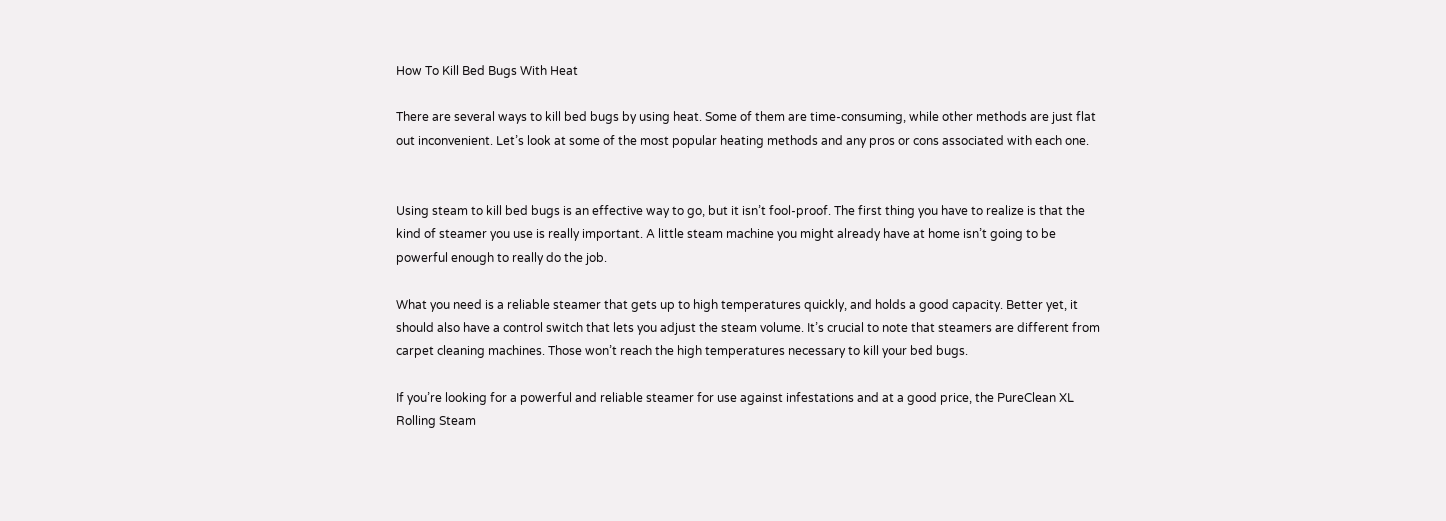How To Kill Bed Bugs With Heat

There are several ways to kill bed bugs by using heat. Some of them are time-consuming, while other methods are just flat out inconvenient. Let’s look at some of the most popular heating methods and any pros or cons associated with each one.


Using steam to kill bed bugs is an effective way to go, but it isn’t fool-proof. The first thing you have to realize is that the kind of steamer you use is really important. A little steam machine you might already have at home isn’t going to be powerful enough to really do the job.

What you need is a reliable steamer that gets up to high temperatures quickly, and holds a good capacity. Better yet, it should also have a control switch that lets you adjust the steam volume. It’s crucial to note that steamers are different from carpet cleaning machines. Those won’t reach the high temperatures necessary to kill your bed bugs.

If you’re looking for a powerful and reliable steamer for use against infestations and at a good price, the PureClean XL Rolling Steam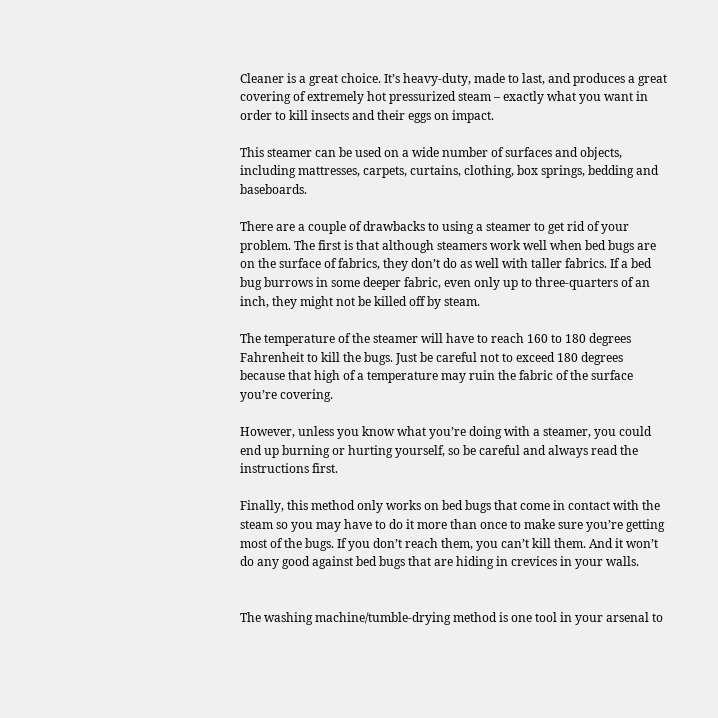Cleaner is a great choice. It’s heavy-duty, made to last, and produces a great covering of extremely hot pressurized steam – exactly what you want in order to kill insects and their eggs on impact.

This steamer can be used on a wide number of surfaces and objects, including mattresses, carpets, curtains, clothing, box springs, bedding and baseboards.

There are a couple of drawbacks to using a steamer to get rid of your problem. The first is that although steamers work well when bed bugs are on the surface of fabrics, they don’t do as well with taller fabrics. If a bed bug burrows in some deeper fabric, even only up to three-quarters of an inch, they might not be killed off by steam.

The temperature of the steamer will have to reach 160 to 180 degrees Fahrenheit to kill the bugs. Just be careful not to exceed 180 degrees because that high of a temperature may ruin the fabric of the surface you’re covering.

However, unless you know what you’re doing with a steamer, you could end up burning or hurting yourself, so be careful and always read the instructions first.

Finally, this method only works on bed bugs that come in contact with the steam so you may have to do it more than once to make sure you’re getting most of the bugs. If you don’t reach them, you can’t kill them. And it won’t do any good against bed bugs that are hiding in crevices in your walls.


The washing machine/tumble-drying method is one tool in your arsenal to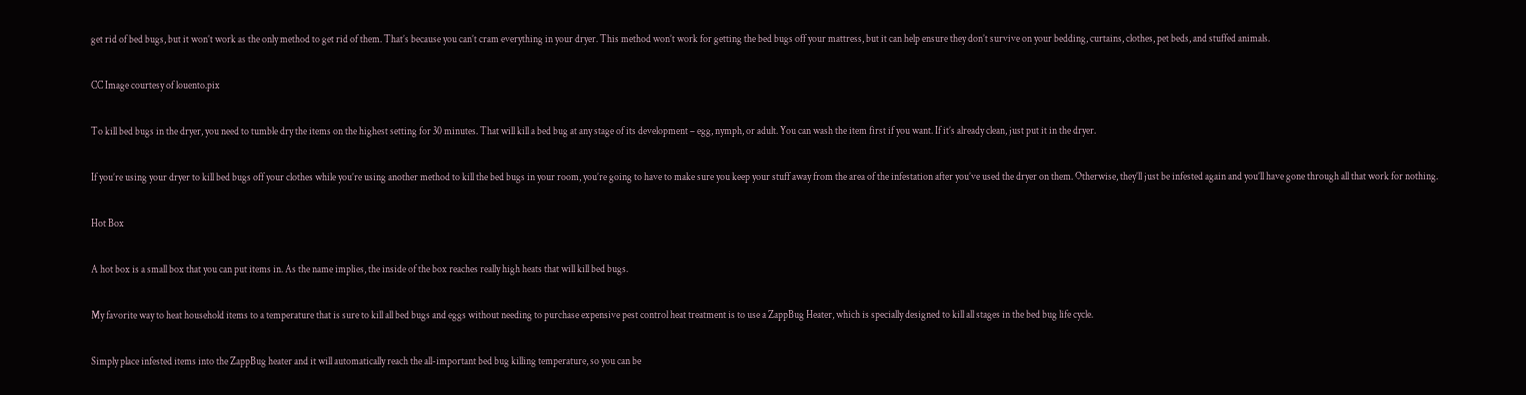get rid of bed bugs, but it won’t work as the only method to get rid of them. That’s because you can’t cram everything in your dryer. This method won’t work for getting the bed bugs off your mattress, but it can help ensure they don’t survive on your bedding, curtains, clothes, pet beds, and stuffed animals.

CC Image courtesy of louento.pix

To kill bed bugs in the dryer, you need to tumble dry the items on the highest setting for 30 minutes. That will kill a bed bug at any stage of its development – egg, nymph, or adult. You can wash the item first if you want. If it’s already clean, just put it in the dryer.

If you’re using your dryer to kill bed bugs off your clothes while you’re using another method to kill the bed bugs in your room, you’re going to have to make sure you keep your stuff away from the area of the infestation after you’ve used the dryer on them. Otherwise, they’ll just be infested again and you’ll have gone through all that work for nothing.

Hot Box

A hot box is a small box that you can put items in. As the name implies, the inside of the box reaches really high heats that will kill bed bugs.

My favorite way to heat household items to a temperature that is sure to kill all bed bugs and eggs without needing to purchase expensive pest control heat treatment is to use a ZappBug Heater, which is specially designed to kill all stages in the bed bug life cycle.

Simply place infested items into the ZappBug heater and it will automatically reach the all-important bed bug killing temperature, so you can be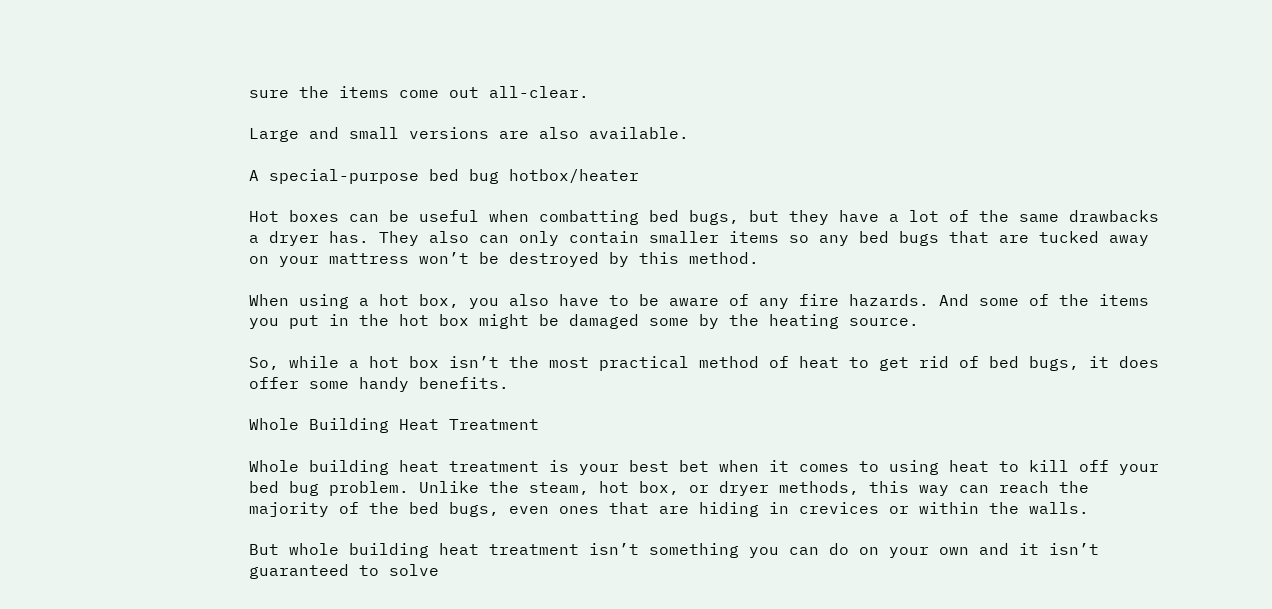sure the items come out all-clear.

Large and small versions are also available.

A special-purpose bed bug hotbox/heater

Hot boxes can be useful when combatting bed bugs, but they have a lot of the same drawbacks a dryer has. They also can only contain smaller items so any bed bugs that are tucked away on your mattress won’t be destroyed by this method.

When using a hot box, you also have to be aware of any fire hazards. And some of the items you put in the hot box might be damaged some by the heating source.

So, while a hot box isn’t the most practical method of heat to get rid of bed bugs, it does offer some handy benefits.

Whole Building Heat Treatment

Whole building heat treatment is your best bet when it comes to using heat to kill off your bed bug problem. Unlike the steam, hot box, or dryer methods, this way can reach the majority of the bed bugs, even ones that are hiding in crevices or within the walls.

But whole building heat treatment isn’t something you can do on your own and it isn’t guaranteed to solve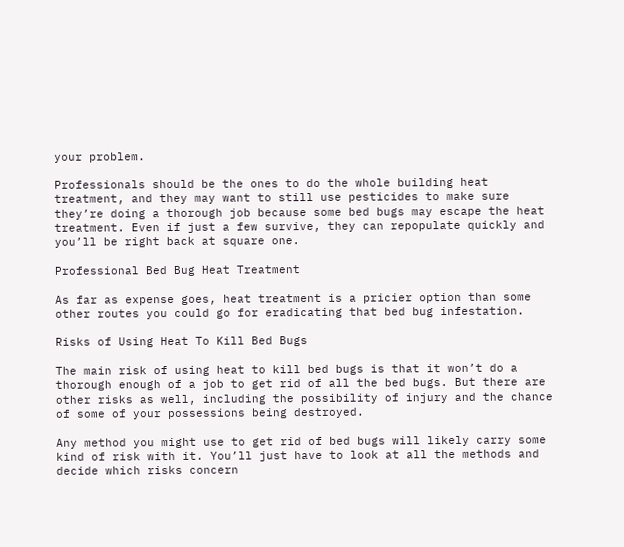your problem.

Professionals should be the ones to do the whole building heat treatment, and they may want to still use pesticides to make sure they’re doing a thorough job because some bed bugs may escape the heat treatment. Even if just a few survive, they can repopulate quickly and you’ll be right back at square one.

Professional Bed Bug Heat Treatment

As far as expense goes, heat treatment is a pricier option than some other routes you could go for eradicating that bed bug infestation.

Risks of Using Heat To Kill Bed Bugs

The main risk of using heat to kill bed bugs is that it won’t do a thorough enough of a job to get rid of all the bed bugs. But there are other risks as well, including the possibility of injury and the chance of some of your possessions being destroyed.

Any method you might use to get rid of bed bugs will likely carry some kind of risk with it. You’ll just have to look at all the methods and decide which risks concern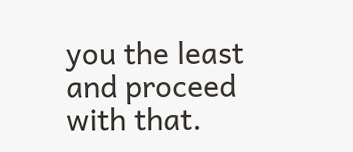you the least and proceed with that.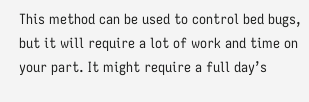This method can be used to control bed bugs, but it will require a lot of work and time on your part. It might require a full day’s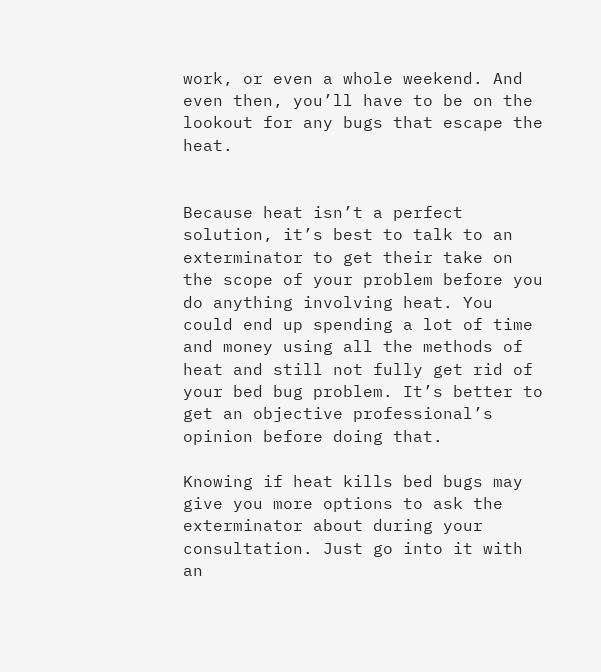work, or even a whole weekend. And even then, you’ll have to be on the lookout for any bugs that escape the heat.


Because heat isn’t a perfect solution, it’s best to talk to an exterminator to get their take on the scope of your problem before you do anything involving heat. You could end up spending a lot of time and money using all the methods of heat and still not fully get rid of your bed bug problem. It’s better to get an objective professional’s opinion before doing that.

Knowing if heat kills bed bugs may give you more options to ask the exterminator about during your consultation. Just go into it with an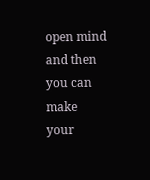open mind and then you can make your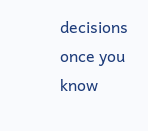decisions once you know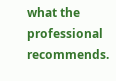what the professional recommends.